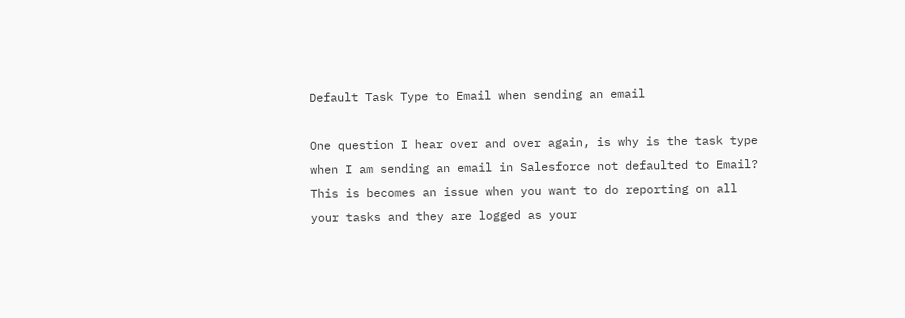Default Task Type to Email when sending an email

One question I hear over and over again, is why is the task type when I am sending an email in Salesforce not defaulted to Email? This is becomes an issue when you want to do reporting on all your tasks and they are logged as your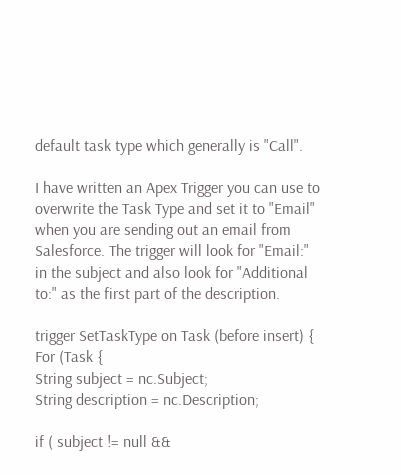default task type which generally is "Call".

I have written an Apex Trigger you can use to overwrite the Task Type and set it to "Email" when you are sending out an email from Salesforce. The trigger will look for "Email:" in the subject and also look for "Additional to:" as the first part of the description.

trigger SetTaskType on Task (before insert) {
For (Task {
String subject = nc.Subject;
String description = nc.Description;

if ( subject != null &&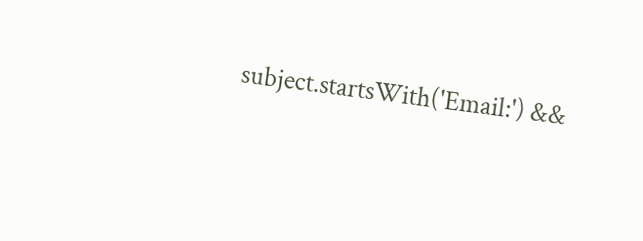subject.startsWith('Email:') &&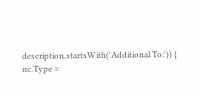description.startsWith('Additional To:')) {
nc.Type =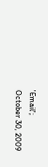'Email';
October 30, 2009